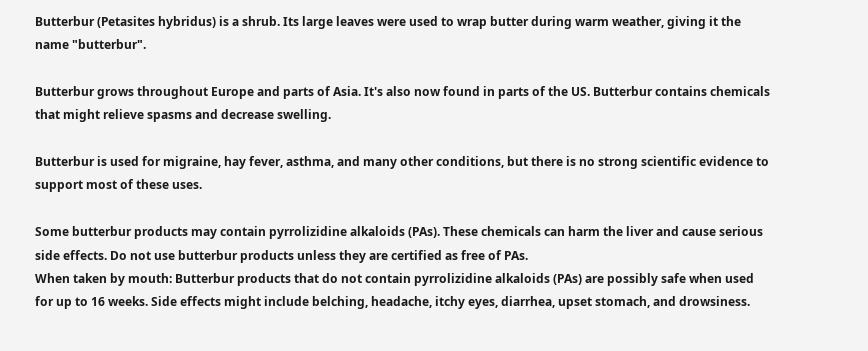Butterbur (Petasites hybridus) is a shrub. Its large leaves were used to wrap butter during warm weather, giving it the name "butterbur".

Butterbur grows throughout Europe and parts of Asia. It's also now found in parts of the US. Butterbur contains chemicals that might relieve spasms and decrease swelling.

Butterbur is used for migraine, hay fever, asthma, and many other conditions, but there is no strong scientific evidence to support most of these uses.

Some butterbur products may contain pyrrolizidine alkaloids (PAs). These chemicals can harm the liver and cause serious side effects. Do not use butterbur products unless they are certified as free of PAs.
When taken by mouth: Butterbur products that do not contain pyrrolizidine alkaloids (PAs) are possibly safe when used for up to 16 weeks. Side effects might include belching, headache, itchy eyes, diarrhea, upset stomach, and drowsiness.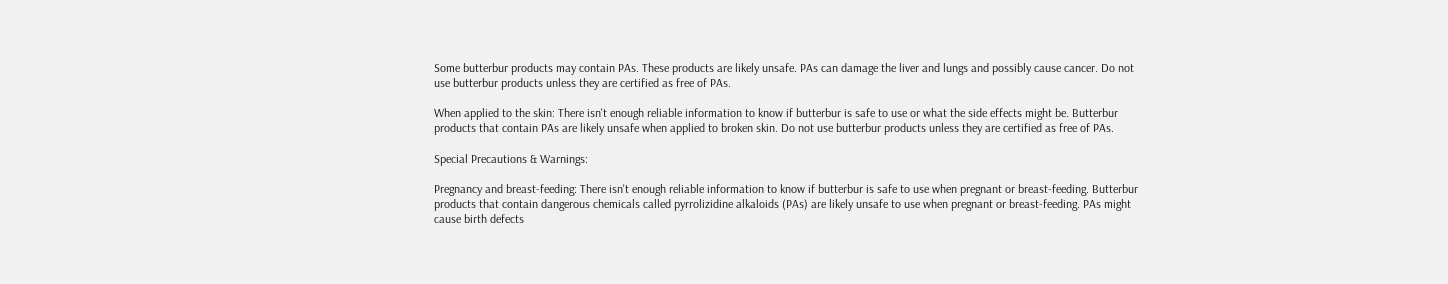Some butterbur products may contain PAs. These products are likely unsafe. PAs can damage the liver and lungs and possibly cause cancer. Do not use butterbur products unless they are certified as free of PAs.

When applied to the skin: There isn't enough reliable information to know if butterbur is safe to use or what the side effects might be. Butterbur products that contain PAs are likely unsafe when applied to broken skin. Do not use butterbur products unless they are certified as free of PAs.

Special Precautions & Warnings:

Pregnancy and breast-feeding: There isn't enough reliable information to know if butterbur is safe to use when pregnant or breast-feeding. Butterbur products that contain dangerous chemicals called pyrrolizidine alkaloids (PAs) are likely unsafe to use when pregnant or breast-feeding. PAs might cause birth defects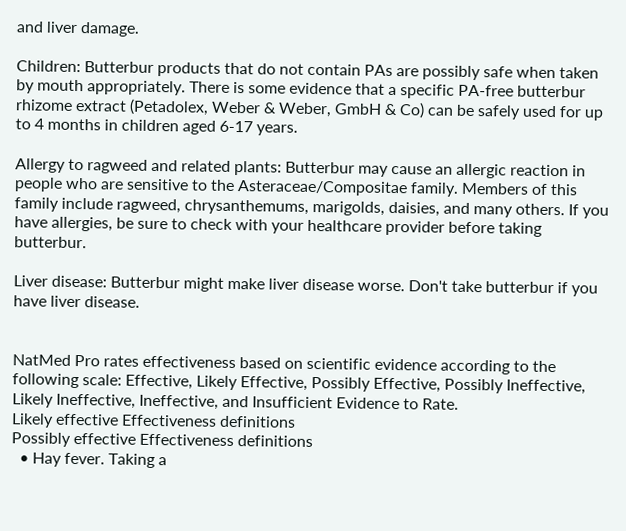and liver damage.

Children: Butterbur products that do not contain PAs are possibly safe when taken by mouth appropriately. There is some evidence that a specific PA-free butterbur rhizome extract (Petadolex, Weber & Weber, GmbH & Co) can be safely used for up to 4 months in children aged 6-17 years.

Allergy to ragweed and related plants: Butterbur may cause an allergic reaction in people who are sensitive to the Asteraceae/Compositae family. Members of this family include ragweed, chrysanthemums, marigolds, daisies, and many others. If you have allergies, be sure to check with your healthcare provider before taking butterbur.

Liver disease: Butterbur might make liver disease worse. Don't take butterbur if you have liver disease.


NatMed Pro rates effectiveness based on scientific evidence according to the following scale: Effective, Likely Effective, Possibly Effective, Possibly Ineffective, Likely Ineffective, Ineffective, and Insufficient Evidence to Rate.
Likely effective Effectiveness definitions
Possibly effective Effectiveness definitions
  • Hay fever. Taking a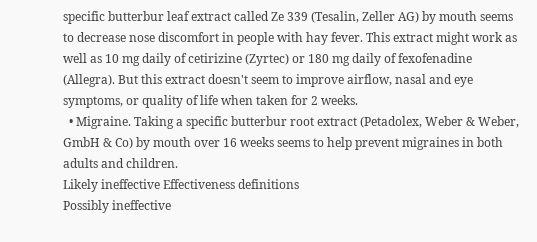specific butterbur leaf extract called Ze 339 (Tesalin, Zeller AG) by mouth seems to decrease nose discomfort in people with hay fever. This extract might work as well as 10 mg daily of cetirizine (Zyrtec) or 180 mg daily of fexofenadine (Allegra). But this extract doesn't seem to improve airflow, nasal and eye symptoms, or quality of life when taken for 2 weeks.
  • Migraine. Taking a specific butterbur root extract (Petadolex, Weber & Weber, GmbH & Co) by mouth over 16 weeks seems to help prevent migraines in both adults and children.
Likely ineffective Effectiveness definitions
Possibly ineffective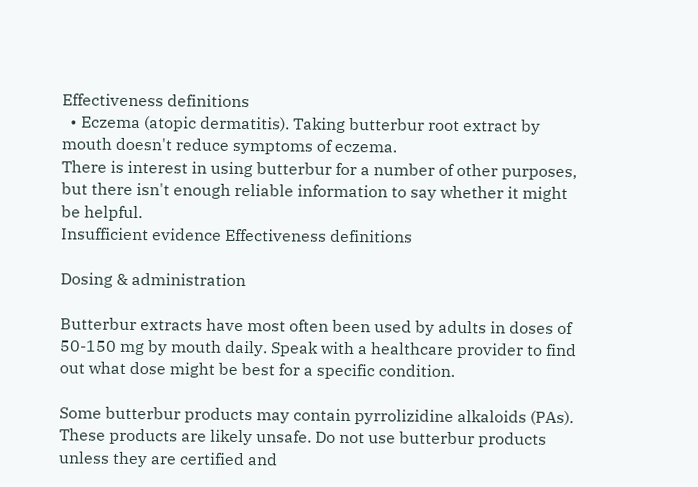Effectiveness definitions
  • Eczema (atopic dermatitis). Taking butterbur root extract by mouth doesn't reduce symptoms of eczema.
There is interest in using butterbur for a number of other purposes, but there isn't enough reliable information to say whether it might be helpful.
Insufficient evidence Effectiveness definitions

Dosing & administration

Butterbur extracts have most often been used by adults in doses of 50-150 mg by mouth daily. Speak with a healthcare provider to find out what dose might be best for a specific condition.

Some butterbur products may contain pyrrolizidine alkaloids (PAs). These products are likely unsafe. Do not use butterbur products unless they are certified and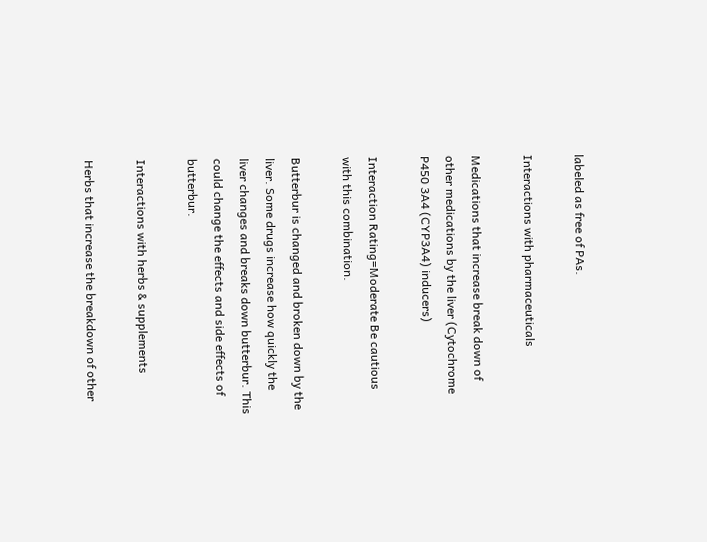labeled as free of PAs.

Interactions with pharmaceuticals

Medications that increase break down of other medications by the liver (Cytochrome P450 3A4 (CYP3A4) inducers)

Interaction Rating=Moderate Be cautious with this combination.

Butterbur is changed and broken down by the liver. Some drugs increase how quickly the liver changes and breaks down butterbur. This could change the effects and side effects of butterbur.

Interactions with herbs & supplements

Herbs that increase the breakdown of other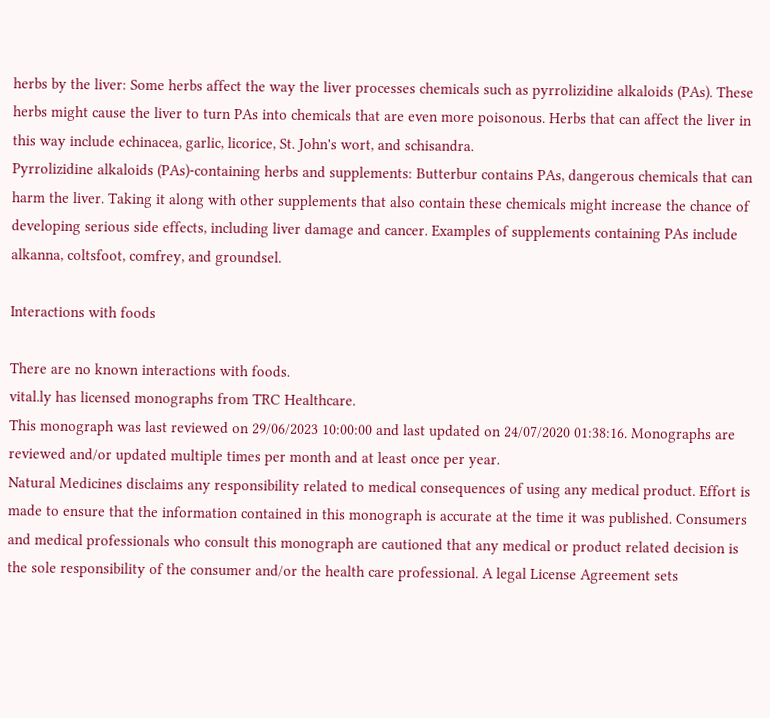herbs by the liver: Some herbs affect the way the liver processes chemicals such as pyrrolizidine alkaloids (PAs). These herbs might cause the liver to turn PAs into chemicals that are even more poisonous. Herbs that can affect the liver in this way include echinacea, garlic, licorice, St. John's wort, and schisandra.
Pyrrolizidine alkaloids (PAs)-containing herbs and supplements: Butterbur contains PAs, dangerous chemicals that can harm the liver. Taking it along with other supplements that also contain these chemicals might increase the chance of developing serious side effects, including liver damage and cancer. Examples of supplements containing PAs include alkanna, coltsfoot, comfrey, and groundsel.

Interactions with foods

There are no known interactions with foods.
vital.ly has licensed monographs from TRC Healthcare.
This monograph was last reviewed on 29/06/2023 10:00:00 and last updated on 24/07/2020 01:38:16. Monographs are reviewed and/or updated multiple times per month and at least once per year.
Natural Medicines disclaims any responsibility related to medical consequences of using any medical product. Effort is made to ensure that the information contained in this monograph is accurate at the time it was published. Consumers and medical professionals who consult this monograph are cautioned that any medical or product related decision is the sole responsibility of the consumer and/or the health care professional. A legal License Agreement sets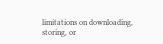limitations on downloading, storing, or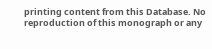printing content from this Database. No reproduction of this monograph or any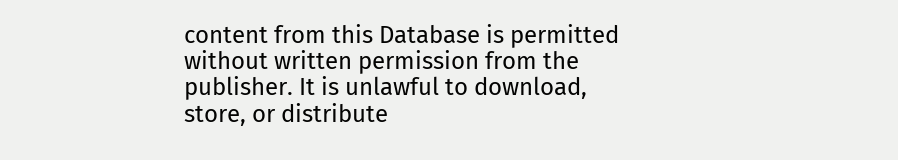content from this Database is permitted without written permission from the publisher. It is unlawful to download, store, or distribute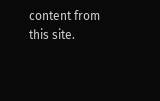content from this site.